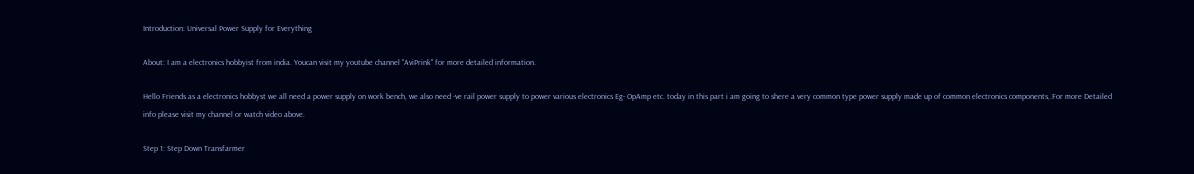Introduction: Universal Power Supply for Everything

About: I am a electronics hobbyist from india. Youcan visit my youtube channel "AviPrink" for more detailed information.

Hello Friends as a electronics hobbyst we all need a power supply on work bench, we also need -ve rail power supply to power various electronics Eg- OpAmp etc. today in this part i am going to shere a very common type power supply made up of common electronics components,.For more Detailed info please visit my channel or watch video above.

Step 1: Step Down Transfarmer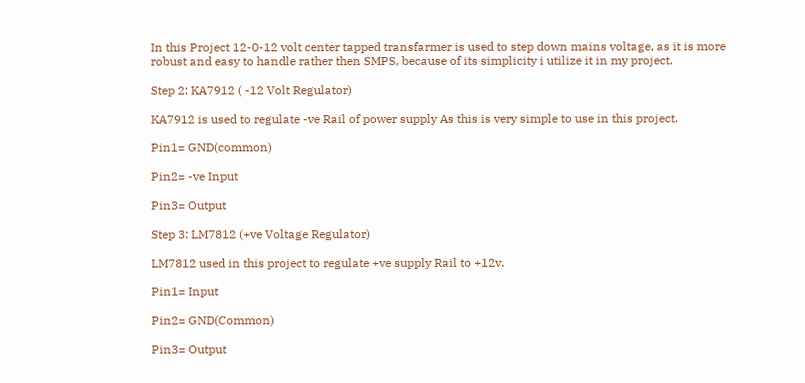In this Project 12-0-12 volt center tapped transfarmer is used to step down mains voltage, as it is more robust and easy to handle rather then SMPS, because of its simplicity i utilize it in my project.

Step 2: KA7912 ( -12 Volt Regulator)

KA7912 is used to regulate -ve Rail of power supply As this is very simple to use in this project.

Pin1= GND(common)

Pin2= -ve Input

Pin3= Output

Step 3: LM7812 (+ve Voltage Regulator)

LM7812 used in this project to regulate +ve supply Rail to +12v.

Pin1= Input

Pin2= GND(Common)

Pin3= Output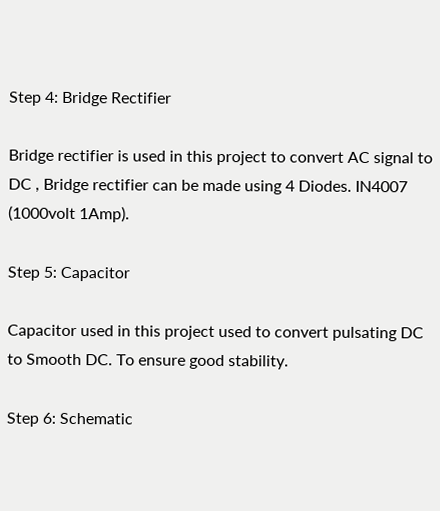Step 4: Bridge Rectifier

Bridge rectifier is used in this project to convert AC signal to DC , Bridge rectifier can be made using 4 Diodes. IN4007 (1000volt 1Amp).

Step 5: Capacitor

Capacitor used in this project used to convert pulsating DC to Smooth DC. To ensure good stability.

Step 6: Schematic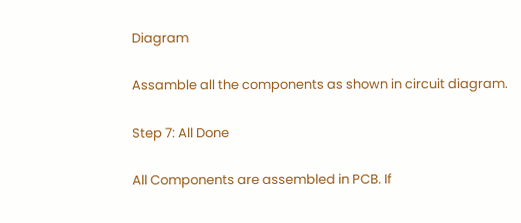Diagram

Assamble all the components as shown in circuit diagram.

Step 7: All Done

All Components are assembled in PCB. If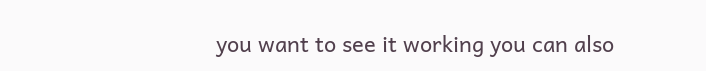you want to see it working you can also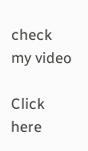check my video

Click here